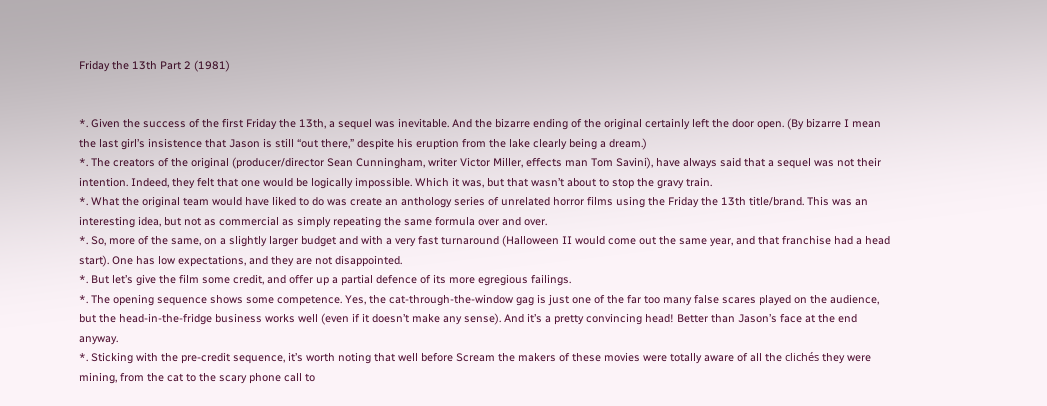Friday the 13th Part 2 (1981)


*. Given the success of the first Friday the 13th, a sequel was inevitable. And the bizarre ending of the original certainly left the door open. (By bizarre I mean the last girl’s insistence that Jason is still “out there,” despite his eruption from the lake clearly being a dream.)
*. The creators of the original (producer/director Sean Cunningham, writer Victor Miller, effects man Tom Savini), have always said that a sequel was not their intention. Indeed, they felt that one would be logically impossible. Which it was, but that wasn’t about to stop the gravy train.
*. What the original team would have liked to do was create an anthology series of unrelated horror films using the Friday the 13th title/brand. This was an interesting idea, but not as commercial as simply repeating the same formula over and over.
*. So, more of the same, on a slightly larger budget and with a very fast turnaround (Halloween II would come out the same year, and that franchise had a head start). One has low expectations, and they are not disappointed.
*. But let’s give the film some credit, and offer up a partial defence of its more egregious failings.
*. The opening sequence shows some competence. Yes, the cat-through-the-window gag is just one of the far too many false scares played on the audience, but the head-in-the-fridge business works well (even if it doesn’t make any sense). And it’s a pretty convincing head! Better than Jason’s face at the end anyway.
*. Sticking with the pre-credit sequence, it’s worth noting that well before Scream the makers of these movies were totally aware of all the clichés they were mining, from the cat to the scary phone call to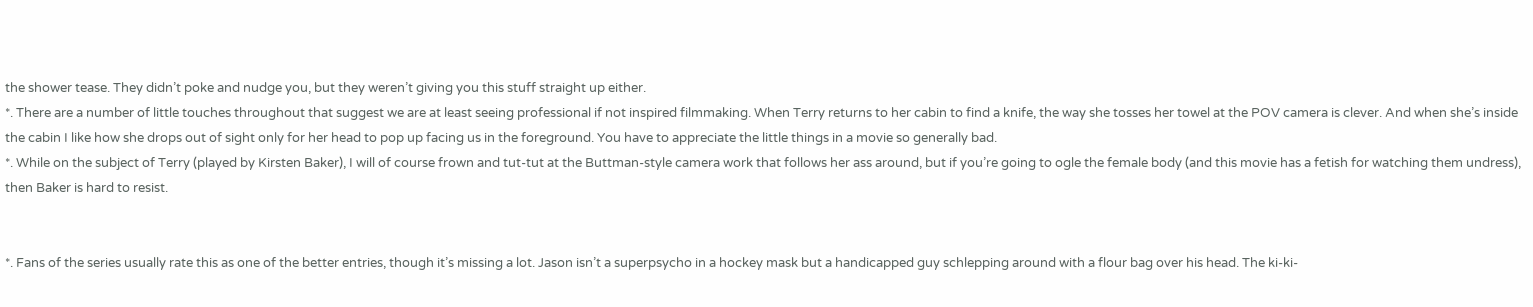the shower tease. They didn’t poke and nudge you, but they weren’t giving you this stuff straight up either.
*. There are a number of little touches throughout that suggest we are at least seeing professional if not inspired filmmaking. When Terry returns to her cabin to find a knife, the way she tosses her towel at the POV camera is clever. And when she’s inside the cabin I like how she drops out of sight only for her head to pop up facing us in the foreground. You have to appreciate the little things in a movie so generally bad.
*. While on the subject of Terry (played by Kirsten Baker), I will of course frown and tut-tut at the Buttman-style camera work that follows her ass around, but if you’re going to ogle the female body (and this movie has a fetish for watching them undress), then Baker is hard to resist.


*. Fans of the series usually rate this as one of the better entries, though it’s missing a lot. Jason isn’t a superpsycho in a hockey mask but a handicapped guy schlepping around with a flour bag over his head. The ki-ki-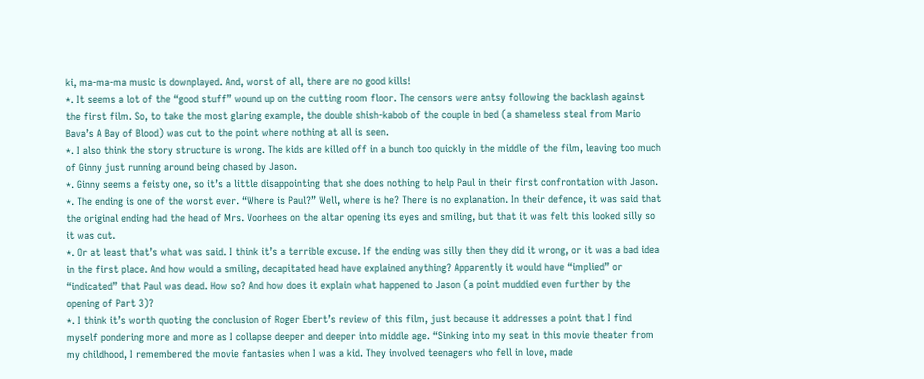ki, ma-ma-ma music is downplayed. And, worst of all, there are no good kills!
*. It seems a lot of the “good stuff” wound up on the cutting room floor. The censors were antsy following the backlash against the first film. So, to take the most glaring example, the double shish-kabob of the couple in bed (a shameless steal from Mario Bava’s A Bay of Blood) was cut to the point where nothing at all is seen.
*. I also think the story structure is wrong. The kids are killed off in a bunch too quickly in the middle of the film, leaving too much of Ginny just running around being chased by Jason.
*. Ginny seems a feisty one, so it’s a little disappointing that she does nothing to help Paul in their first confrontation with Jason.
*. The ending is one of the worst ever. “Where is Paul?” Well, where is he? There is no explanation. In their defence, it was said that the original ending had the head of Mrs. Voorhees on the altar opening its eyes and smiling, but that it was felt this looked silly so it was cut.
*. Or at least that’s what was said. I think it’s a terrible excuse. If the ending was silly then they did it wrong, or it was a bad idea in the first place. And how would a smiling, decapitated head have explained anything? Apparently it would have “implied” or “indicated” that Paul was dead. How so? And how does it explain what happened to Jason (a point muddied even further by the opening of Part 3)?
*. I think it’s worth quoting the conclusion of Roger Ebert’s review of this film, just because it addresses a point that I find myself pondering more and more as I collapse deeper and deeper into middle age. “Sinking into my seat in this movie theater from my childhood, I remembered the movie fantasies when I was a kid. They involved teenagers who fell in love, made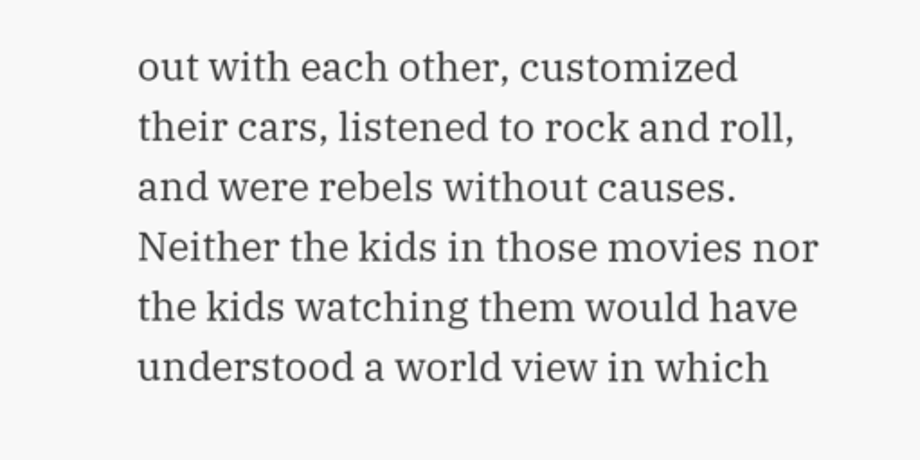out with each other, customized their cars, listened to rock and roll, and were rebels without causes. Neither the kids in those movies nor the kids watching them would have understood a world view in which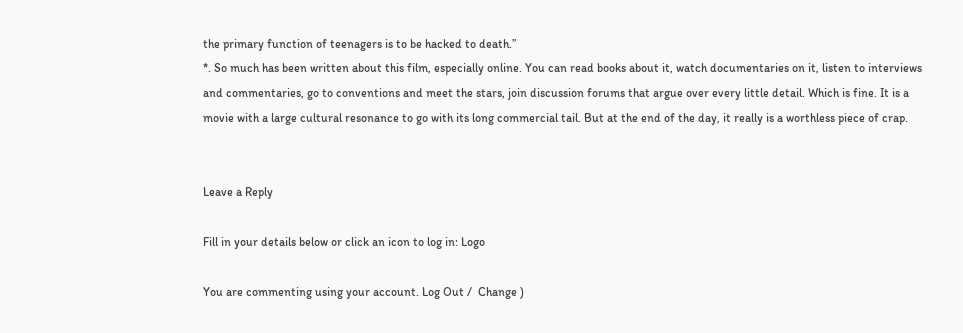the primary function of teenagers is to be hacked to death.”
*. So much has been written about this film, especially online. You can read books about it, watch documentaries on it, listen to interviews and commentaries, go to conventions and meet the stars, join discussion forums that argue over every little detail. Which is fine. It is a movie with a large cultural resonance to go with its long commercial tail. But at the end of the day, it really is a worthless piece of crap.


Leave a Reply

Fill in your details below or click an icon to log in: Logo

You are commenting using your account. Log Out /  Change )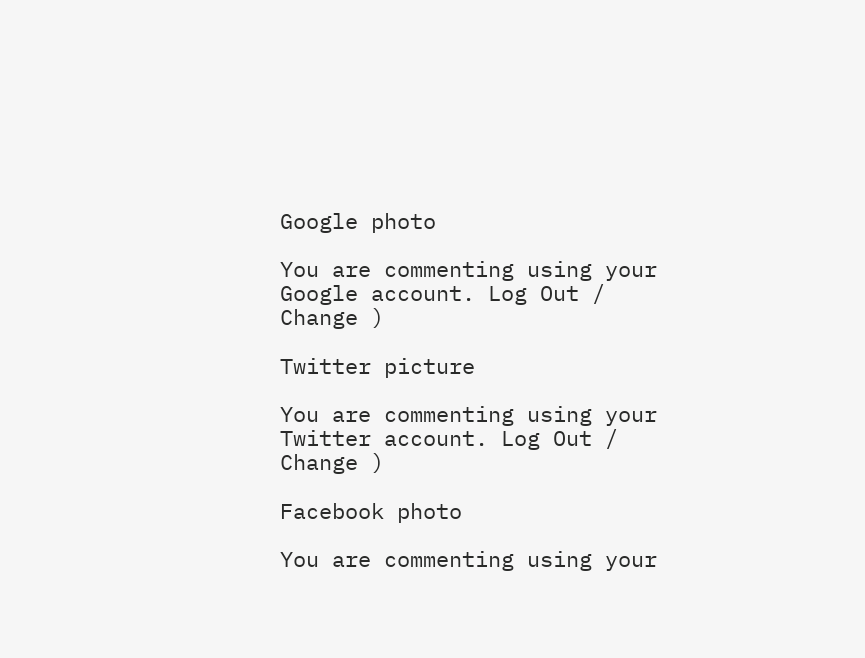Google photo

You are commenting using your Google account. Log Out /  Change )

Twitter picture

You are commenting using your Twitter account. Log Out /  Change )

Facebook photo

You are commenting using your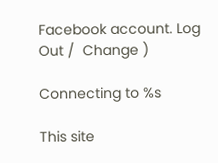Facebook account. Log Out /  Change )

Connecting to %s

This site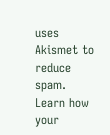uses Akismet to reduce spam. Learn how your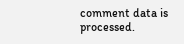comment data is processed.